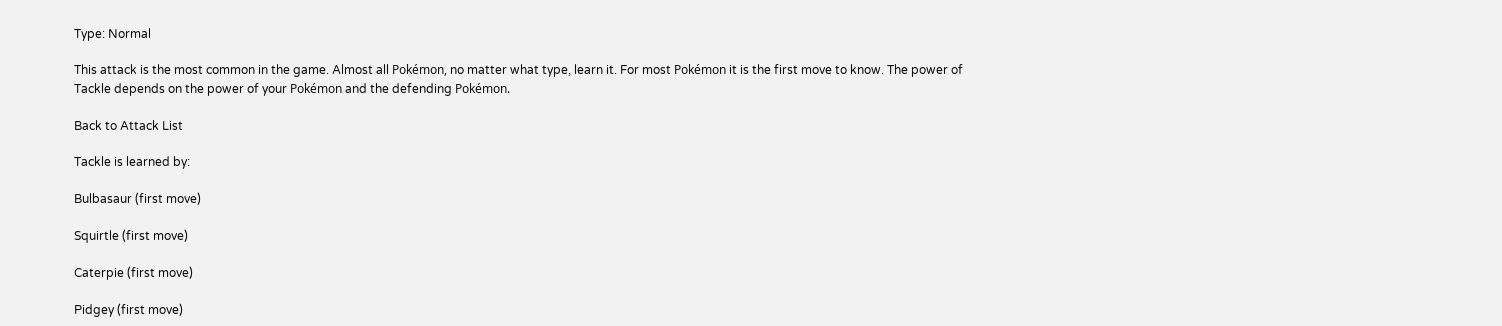Type: Normal

This attack is the most common in the game. Almost all Pokémon, no matter what type, learn it. For most Pokémon it is the first move to know. The power of Tackle depends on the power of your Pokémon and the defending Pokémon.

Back to Attack List

Tackle is learned by:

Bulbasaur (first move)

Squirtle (first move)

Caterpie (first move)

Pidgey (first move)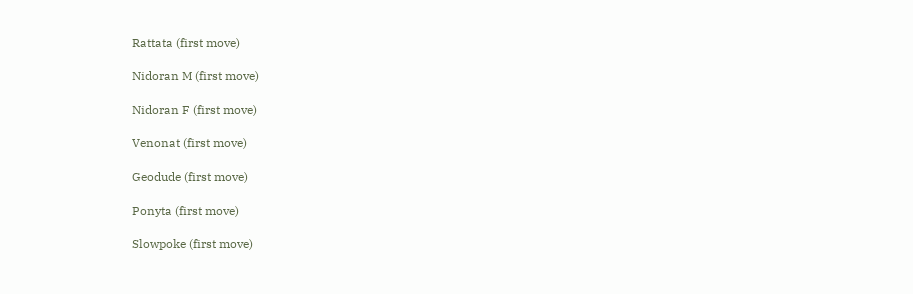Rattata (first move)

Nidoran M (first move)

Nidoran F (first move)

Venonat (first move)

Geodude (first move)

Ponyta (first move)

Slowpoke (first move)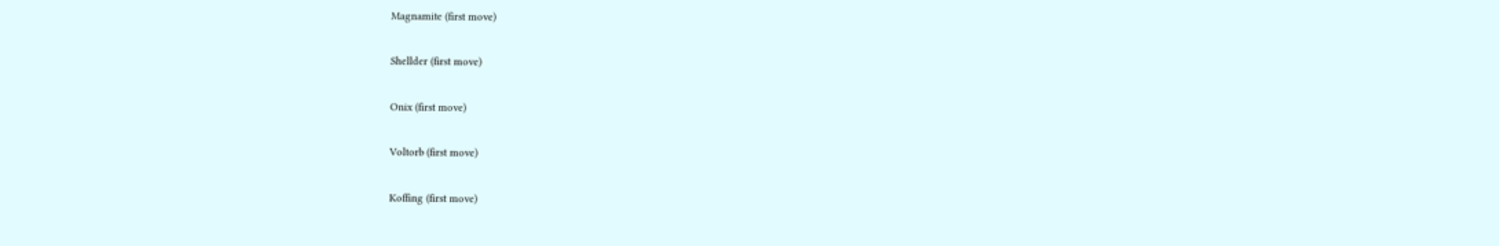Magnamite (first move)

Shellder (first move)

Onix (first move)

Voltorb (first move)

Koffing (first move)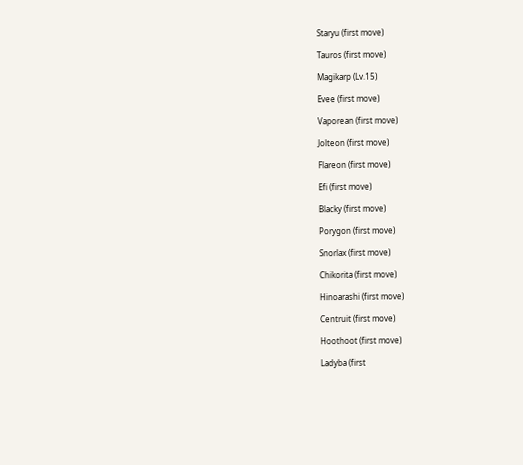Staryu (first move)

Tauros (first move)

Magikarp (Lv.15)

Evee (first move)

Vaporean (first move)

Jolteon (first move)

Flareon (first move)

Efi (first move)

Blacky (first move)

Porygon (first move)

Snorlax (first move)

Chikorita (first move)

Hinoarashi (first move)

Centruit (first move)

Hoothoot (first move)

Ladyba (first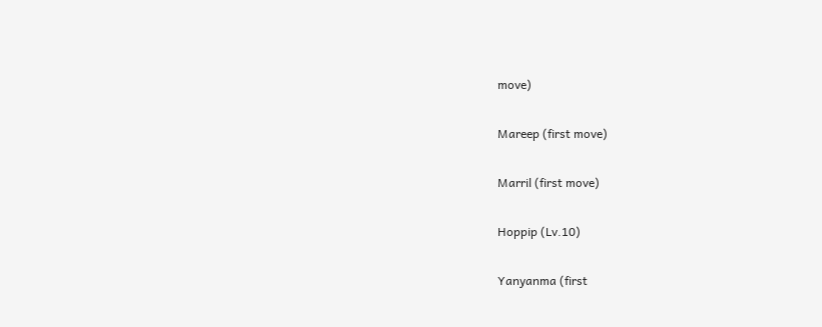move)

Mareep (first move)

Marril (first move)

Hoppip (Lv.10)

Yanyanma (first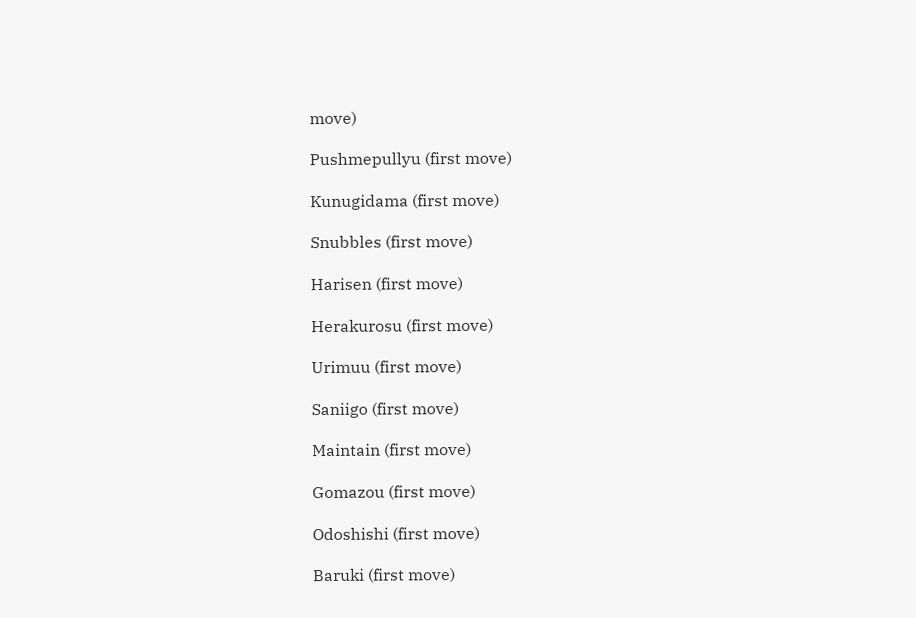move)

Pushmepullyu (first move)

Kunugidama (first move)

Snubbles (first move)

Harisen (first move)

Herakurosu (first move)

Urimuu (first move)

Saniigo (first move)

Maintain (first move)

Gomazou (first move)

Odoshishi (first move)

Baruki (first move)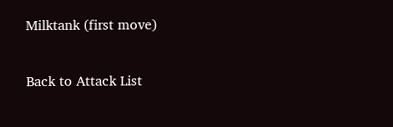Milktank (first move)

Back to Attack List